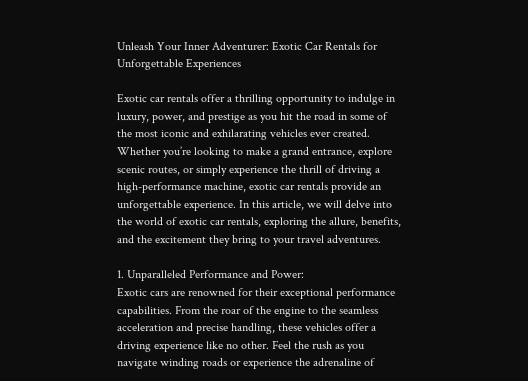Unleash Your Inner Adventurer: Exotic Car Rentals for Unforgettable Experiences

Exotic car rentals offer a thrilling opportunity to indulge in luxury, power, and prestige as you hit the road in some of the most iconic and exhilarating vehicles ever created. Whether you’re looking to make a grand entrance, explore scenic routes, or simply experience the thrill of driving a high-performance machine, exotic car rentals provide an unforgettable experience. In this article, we will delve into the world of exotic car rentals, exploring the allure, benefits, and the excitement they bring to your travel adventures.

1. Unparalleled Performance and Power:
Exotic cars are renowned for their exceptional performance capabilities. From the roar of the engine to the seamless acceleration and precise handling, these vehicles offer a driving experience like no other. Feel the rush as you navigate winding roads or experience the adrenaline of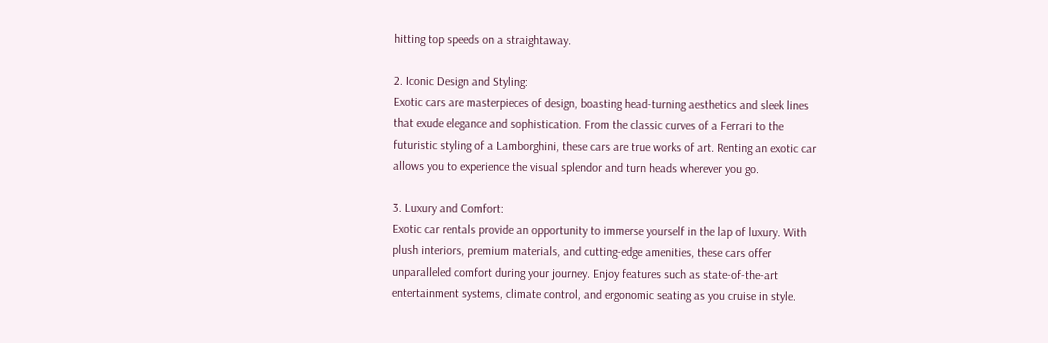hitting top speeds on a straightaway.

2. Iconic Design and Styling:
Exotic cars are masterpieces of design, boasting head-turning aesthetics and sleek lines that exude elegance and sophistication. From the classic curves of a Ferrari to the futuristic styling of a Lamborghini, these cars are true works of art. Renting an exotic car allows you to experience the visual splendor and turn heads wherever you go.

3. Luxury and Comfort:
Exotic car rentals provide an opportunity to immerse yourself in the lap of luxury. With plush interiors, premium materials, and cutting-edge amenities, these cars offer unparalleled comfort during your journey. Enjoy features such as state-of-the-art entertainment systems, climate control, and ergonomic seating as you cruise in style.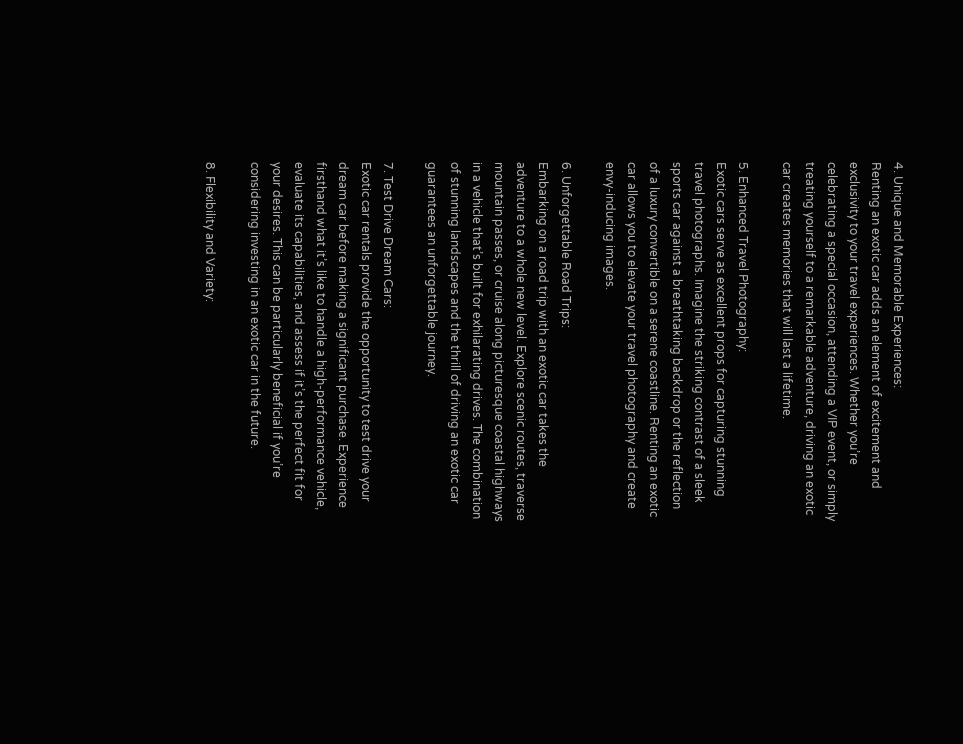4. Unique and Memorable Experiences:
Renting an exotic car adds an element of excitement and exclusivity to your travel experiences. Whether you’re celebrating a special occasion, attending a VIP event, or simply treating yourself to a remarkable adventure, driving an exotic car creates memories that will last a lifetime.

5. Enhanced Travel Photography:
Exotic cars serve as excellent props for capturing stunning travel photographs. Imagine the striking contrast of a sleek sports car against a breathtaking backdrop or the reflection of a luxury convertible on a serene coastline. Renting an exotic car allows you to elevate your travel photography and create envy-inducing images.

6. Unforgettable Road Trips:
Embarking on a road trip with an exotic car takes the adventure to a whole new level. Explore scenic routes, traverse mountain passes, or cruise along picturesque coastal highways in a vehicle that’s built for exhilarating drives. The combination of stunning landscapes and the thrill of driving an exotic car guarantees an unforgettable journey.

7. Test Drive Dream Cars:
Exotic car rentals provide the opportunity to test drive your dream car before making a significant purchase. Experience firsthand what it’s like to handle a high-performance vehicle, evaluate its capabilities, and assess if it’s the perfect fit for your desires. This can be particularly beneficial if you’re considering investing in an exotic car in the future.

8. Flexibility and Variety: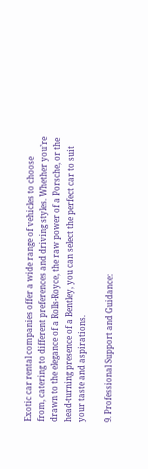Exotic car rental companies offer a wide range of vehicles to choose from, catering to different preferences and driving styles. Whether you’re drawn to the elegance of a Rolls-Royce, the raw power of a Porsche, or the head-turning presence of a Bentley, you can select the perfect car to suit your taste and aspirations.

9. Professional Support and Guidance: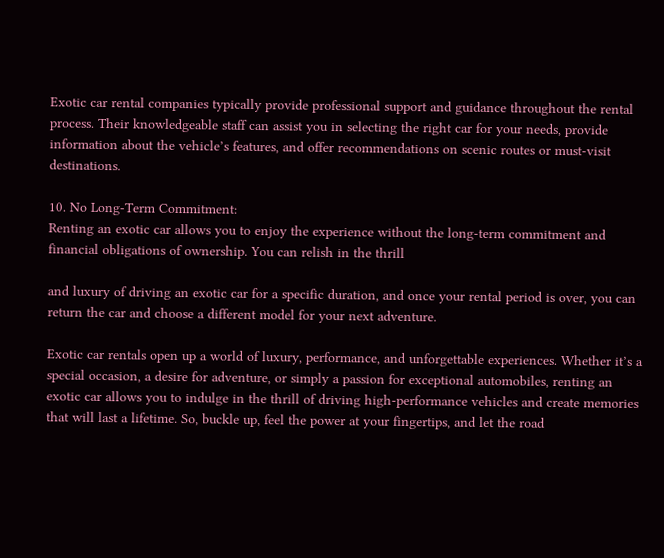Exotic car rental companies typically provide professional support and guidance throughout the rental process. Their knowledgeable staff can assist you in selecting the right car for your needs, provide information about the vehicle’s features, and offer recommendations on scenic routes or must-visit destinations.

10. No Long-Term Commitment:
Renting an exotic car allows you to enjoy the experience without the long-term commitment and financial obligations of ownership. You can relish in the thrill

and luxury of driving an exotic car for a specific duration, and once your rental period is over, you can return the car and choose a different model for your next adventure.

Exotic car rentals open up a world of luxury, performance, and unforgettable experiences. Whether it’s a special occasion, a desire for adventure, or simply a passion for exceptional automobiles, renting an exotic car allows you to indulge in the thrill of driving high-performance vehicles and create memories that will last a lifetime. So, buckle up, feel the power at your fingertips, and let the road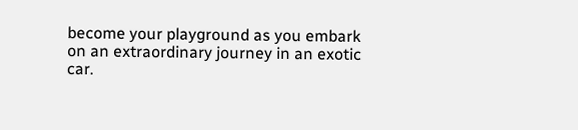become your playground as you embark on an extraordinary journey in an exotic car.